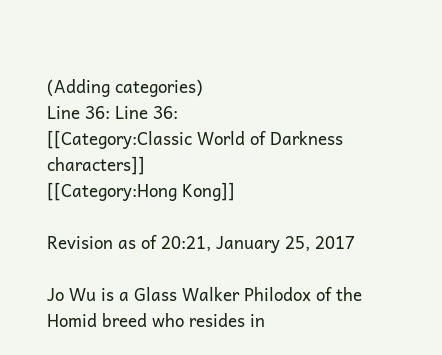(Adding categories)
Line 36: Line 36:
[[Category:Classic World of Darkness characters]]
[[Category:Hong Kong]]

Revision as of 20:21, January 25, 2017

Jo Wu is a Glass Walker Philodox of the Homid breed who resides in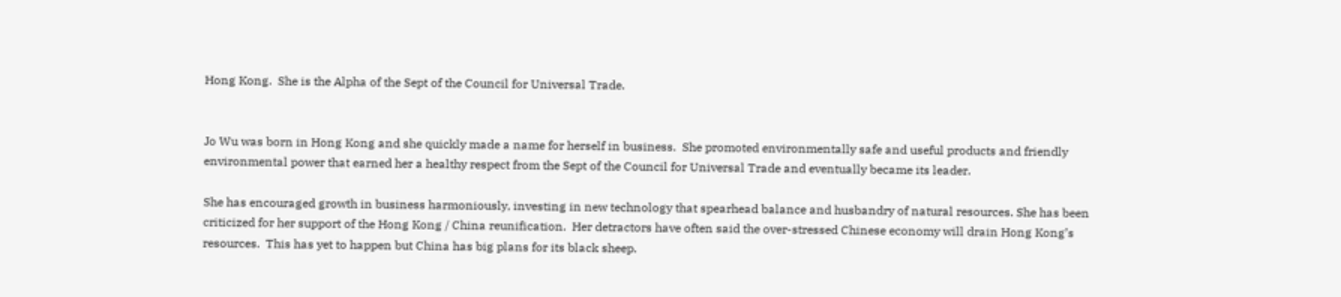Hong Kong.  She is the Alpha of the Sept of the Council for Universal Trade.


Jo Wu was born in Hong Kong and she quickly made a name for herself in business.  She promoted environmentally safe and useful products and friendly environmental power that earned her a healthy respect from the Sept of the Council for Universal Trade and eventually became its leader.

She has encouraged growth in business harmoniously, investing in new technology that spearhead balance and husbandry of natural resources. She has been criticized for her support of the Hong Kong / China reunification.  Her detractors have often said the over-stressed Chinese economy will drain Hong Kong’s resources.  This has yet to happen but China has big plans for its black sheep.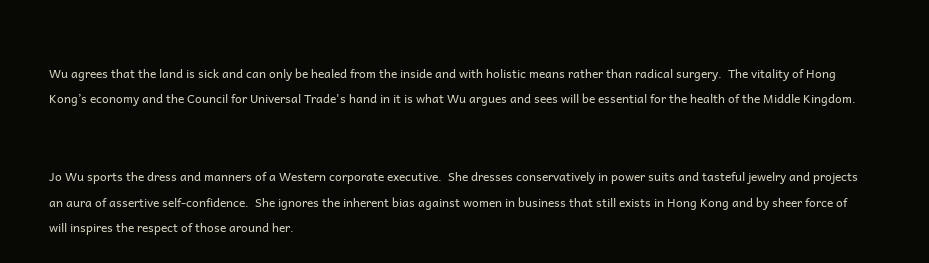Wu agrees that the land is sick and can only be healed from the inside and with holistic means rather than radical surgery.  The vitality of Hong Kong’s economy and the Council for Universal Trade's hand in it is what Wu argues and sees will be essential for the health of the Middle Kingdom.


Jo Wu sports the dress and manners of a Western corporate executive.  She dresses conservatively in power suits and tasteful jewelry and projects an aura of assertive self-confidence.  She ignores the inherent bias against women in business that still exists in Hong Kong and by sheer force of will inspires the respect of those around her.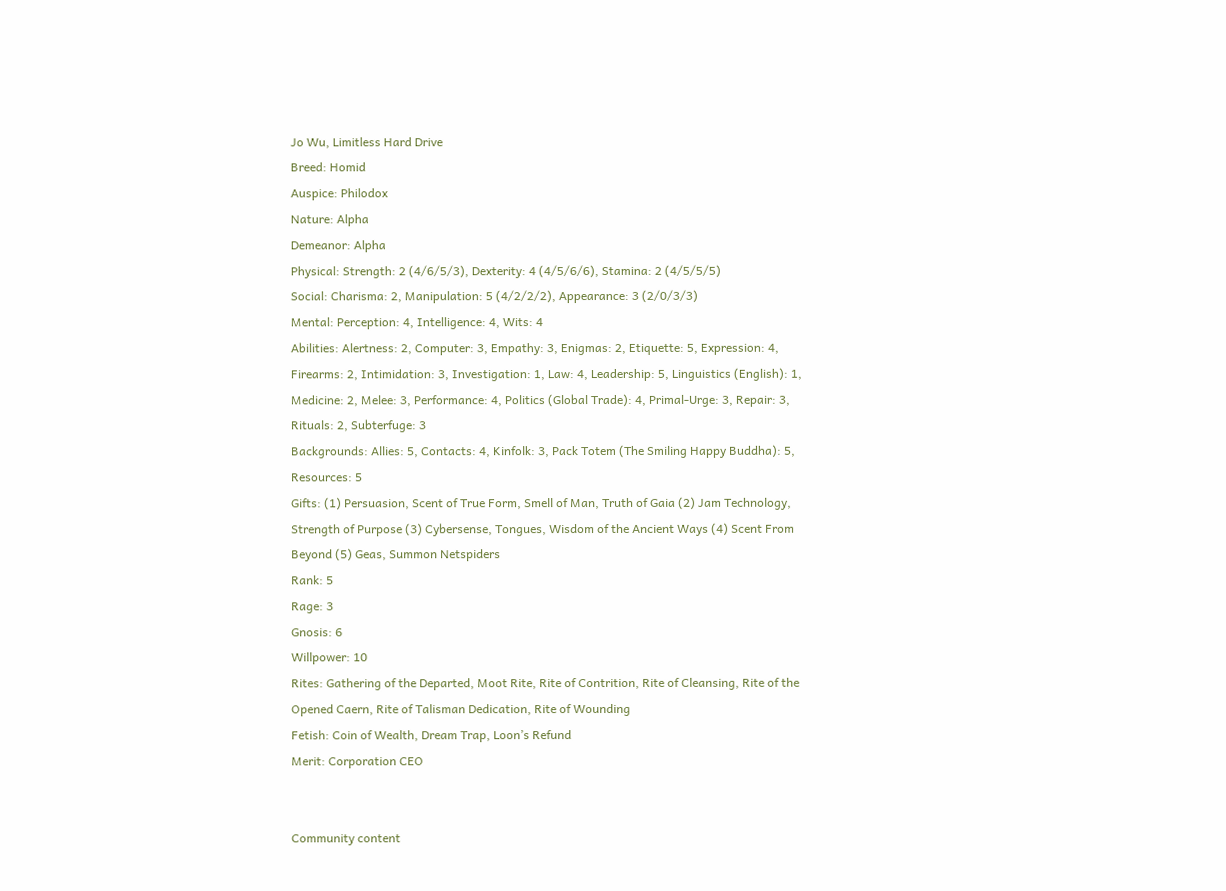Jo Wu, Limitless Hard Drive
Breed: Homid
Auspice: Philodox
Nature: Alpha
Demeanor: Alpha
Physical: Strength: 2 (4/6/5/3), Dexterity: 4 (4/5/6/6), Stamina: 2 (4/5/5/5)
Social: Charisma: 2, Manipulation: 5 (4/2/2/2), Appearance: 3 (2/0/3/3)
Mental: Perception: 4, Intelligence: 4, Wits: 4
Abilities: Alertness: 2, Computer: 3, Empathy: 3, Enigmas: 2, Etiquette: 5, Expression: 4, Firearms: 2, Intimidation: 3, Investigation: 1, Law: 4, Leadership: 5, Linguistics (English): 1, Medicine: 2, Melee: 3, Performance: 4, Politics (Global Trade): 4, Primal-Urge: 3, Repair: 3, Rituals: 2, Subterfuge: 3
Backgrounds: Allies: 5, Contacts: 4, Kinfolk: 3, Pack Totem (The Smiling Happy Buddha): 5, Resources: 5
Gifts: (1) Persuasion, Scent of True Form, Smell of Man, Truth of Gaia (2) Jam Technology, Strength of Purpose (3) Cybersense, Tongues, Wisdom of the Ancient Ways (4) Scent From Beyond (5) Geas, Summon Netspiders
Rank: 5
Rage: 3
Gnosis: 6
Willpower: 10
Rites: Gathering of the Departed, Moot Rite, Rite of Contrition, Rite of Cleansing, Rite of the Opened Caern, Rite of Talisman Dedication, Rite of Wounding
Fetish: Coin of Wealth, Dream Trap, Loon’s Refund
Merit: Corporation CEO


Community content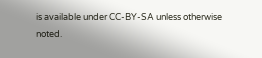is available under CC-BY-SA unless otherwise noted.